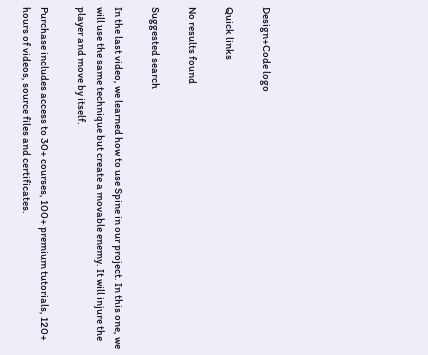Design+Code logo

Quick links

No results found

Suggested search

In the last video, we learned how to use Spine in our project. In this one, we will use the same technique but create a movable enemy. It will injure the player and move by itself.

Purchase includes access to 30+ courses, 100+ premium tutorials, 120+ hours of videos, source files and certificates.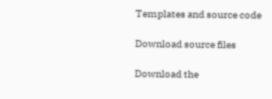Templates and source code

Download source files

Download the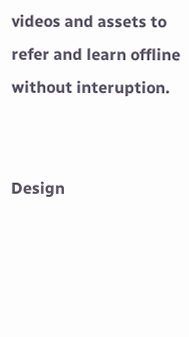videos and assets to refer and learn offline without interuption.


Design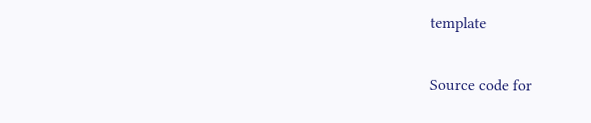template


Source code for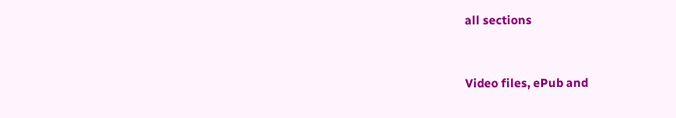all sections


Video files, ePub and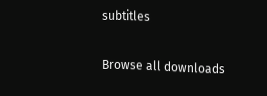subtitles

Browse all downloads